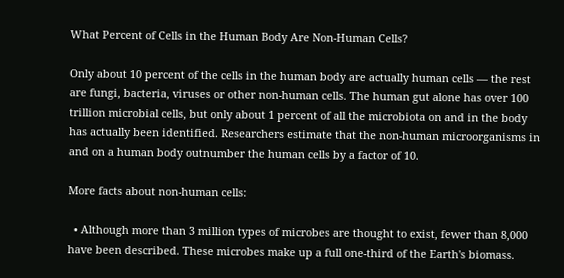What Percent of Cells in the Human Body Are Non-Human Cells?

Only about 10 percent of the cells in the human body are actually human cells — the rest are fungi, bacteria, viruses or other non-human cells. The human gut alone has over 100 trillion microbial cells, but only about 1 percent of all the microbiota on and in the body has actually been identified. Researchers estimate that the non-human microorganisms in and on a human body outnumber the human cells by a factor of 10.

More facts about non-human cells:

  • Although more than 3 million types of microbes are thought to exist, fewer than 8,000 have been described. These microbes make up a full one-third of the Earth's biomass.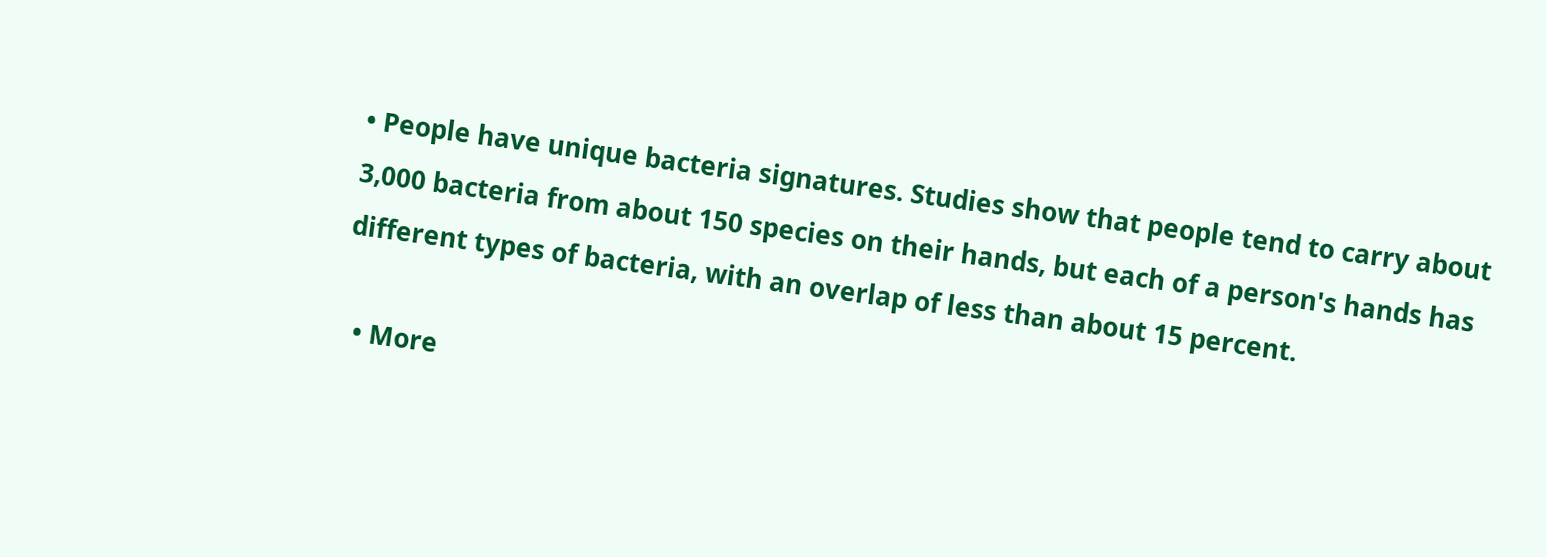• People have unique bacteria signatures. Studies show that people tend to carry about 3,000 bacteria from about 150 species on their hands, but each of a person's hands has different types of bacteria, with an overlap of less than about 15 percent.

  • More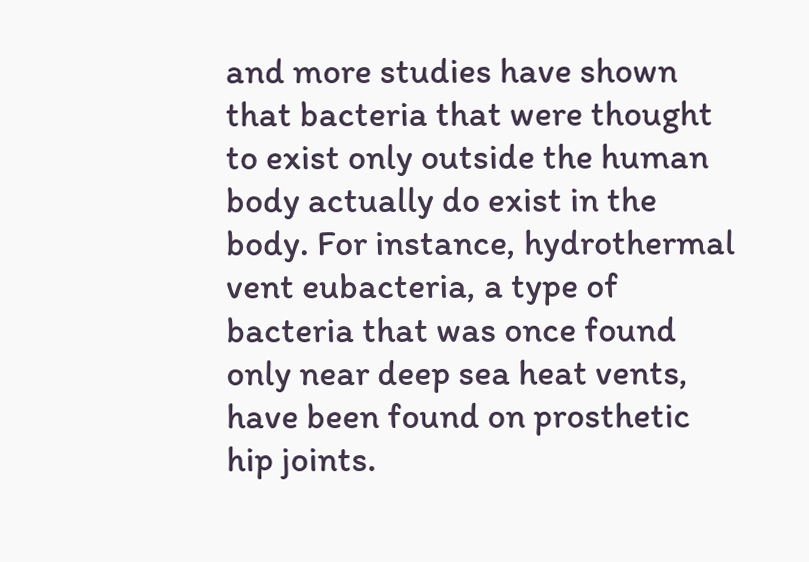and more studies have shown that bacteria that were thought to exist only outside the human body actually do exist in the body. For instance, hydrothermal vent eubacteria, a type of bacteria that was once found only near deep sea heat vents, have been found on prosthetic hip joints.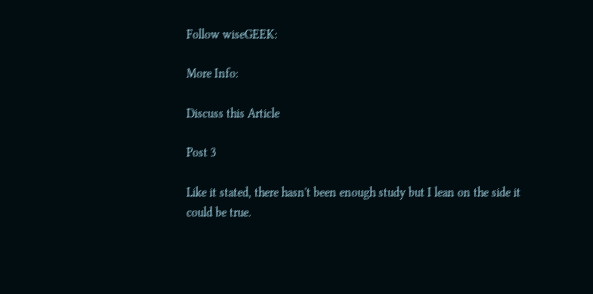Follow wiseGEEK:

More Info:

Discuss this Article

Post 3

Like it stated, there hasn't been enough study but I lean on the side it could be true.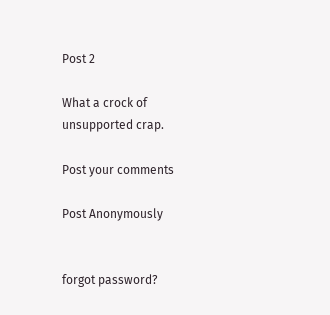Post 2

What a crock of unsupported crap.

Post your comments

Post Anonymously


forgot password?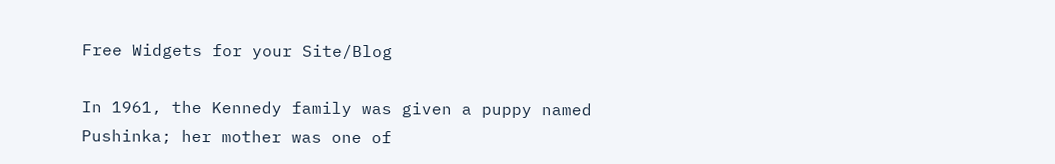Free Widgets for your Site/Blog

In 1961, the Kennedy family was given a puppy named Pushinka; her mother was one of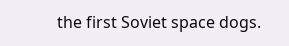the first Soviet space dogs.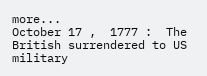more...
October 17 ,  1777 :  The British surrendered to US military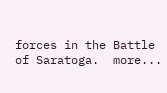forces in the Battle of Saratoga.  more...